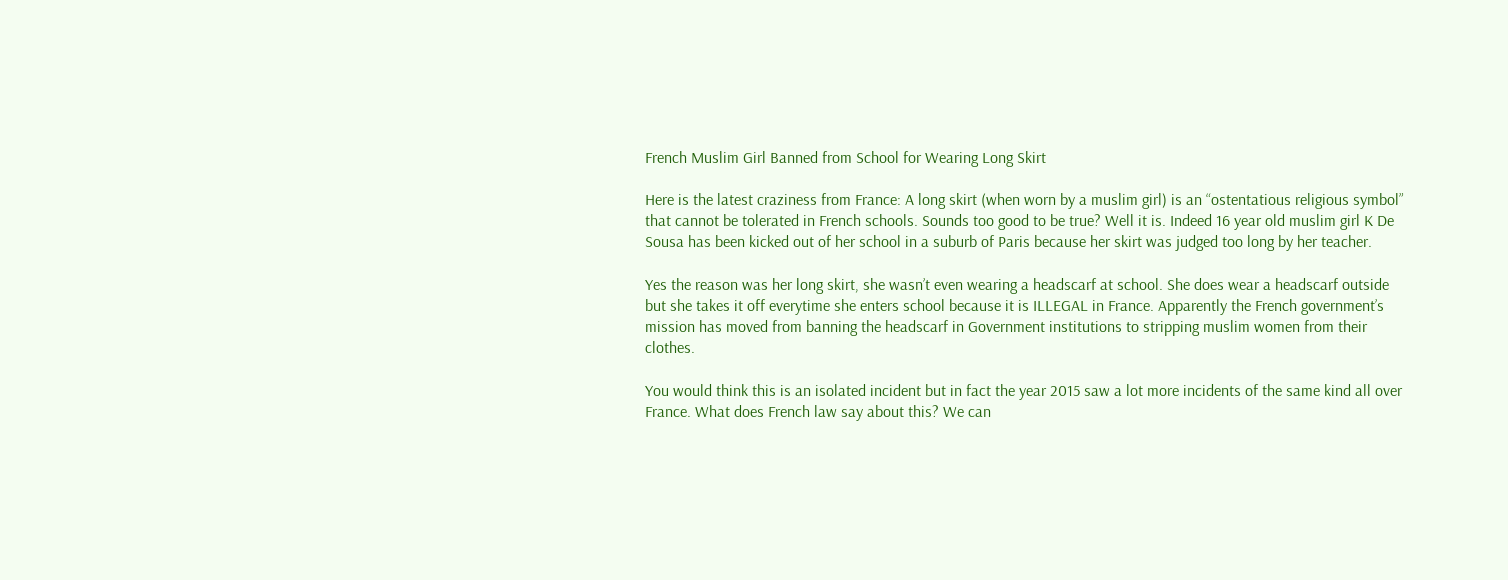French Muslim Girl Banned from School for Wearing Long Skirt

Here is the latest craziness from France: A long skirt (when worn by a muslim girl) is an “ostentatious religious symbol” that cannot be tolerated in French schools. Sounds too good to be true? Well it is. Indeed 16 year old muslim girl K De Sousa has been kicked out of her school in a suburb of Paris because her skirt was judged too long by her teacher.

Yes the reason was her long skirt, she wasn’t even wearing a headscarf at school. She does wear a headscarf outside but she takes it off everytime she enters school because it is ILLEGAL in France. Apparently the French government’s mission has moved from banning the headscarf in Government institutions to stripping muslim women from their clothes.

You would think this is an isolated incident but in fact the year 2015 saw a lot more incidents of the same kind all over France. What does French law say about this? We can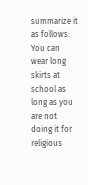summarize it as follows: You can wear long skirts at school as long as you are not doing it for religious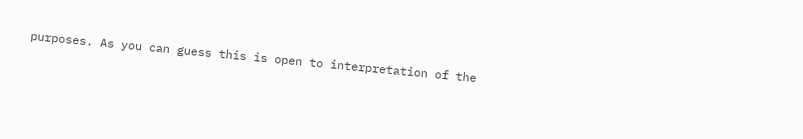purposes. As you can guess this is open to interpretation of the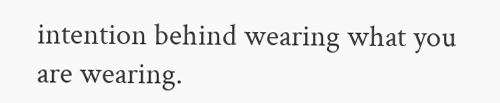intention behind wearing what you are wearing.